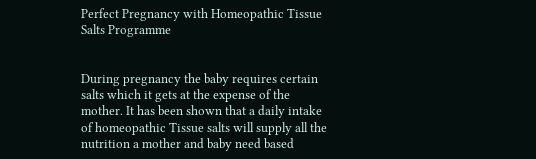Perfect Pregnancy with Homeopathic Tissue Salts Programme


During pregnancy the baby requires certain salts which it gets at the expense of the mother. It has been shown that a daily intake of homeopathic Tissue salts will supply all the nutrition a mother and baby need based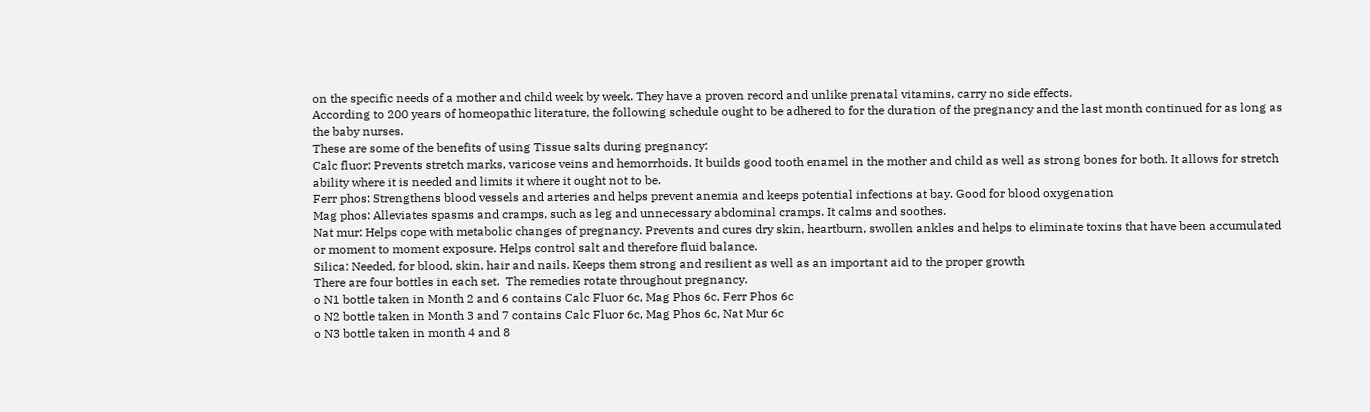on the specific needs of a mother and child week by week. They have a proven record and unlike prenatal vitamins, carry no side effects.
According to 200 years of homeopathic literature, the following schedule ought to be adhered to for the duration of the pregnancy and the last month continued for as long as the baby nurses.
These are some of the benefits of using Tissue salts during pregnancy:
Calc fluor: Prevents stretch marks, varicose veins and hemorrhoids. It builds good tooth enamel in the mother and child as well as strong bones for both. It allows for stretch ability where it is needed and limits it where it ought not to be.
Ferr phos: Strengthens blood vessels and arteries and helps prevent anemia and keeps potential infections at bay. Good for blood oxygenation
Mag phos: Alleviates spasms and cramps, such as leg and unnecessary abdominal cramps. It calms and soothes.
Nat mur: Helps cope with metabolic changes of pregnancy. Prevents and cures dry skin, heartburn, swollen ankles and helps to eliminate toxins that have been accumulated or moment to moment exposure. Helps control salt and therefore fluid balance.
Silica: Needed, for blood, skin, hair and nails. Keeps them strong and resilient as well as an important aid to the proper growth
There are four bottles in each set.  The remedies rotate throughout pregnancy.
o N1 bottle taken in Month 2 and 6 contains Calc Fluor 6c, Mag Phos 6c, Ferr Phos 6c
o N2 bottle taken in Month 3 and 7 contains Calc Fluor 6c, Mag Phos 6c, Nat Mur 6c
o N3 bottle taken in month 4 and 8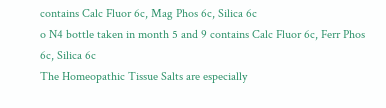contains Calc Fluor 6c, Mag Phos 6c, Silica 6c
o N4 bottle taken in month 5 and 9 contains Calc Fluor 6c, Ferr Phos 6c, Silica 6c
The Homeopathic Tissue Salts are especially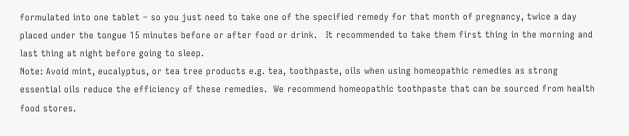formulated into one tablet – so you just need to take one of the specified remedy for that month of pregnancy, twice a day placed under the tongue 15 minutes before or after food or drink.   It recommended to take them first thing in the morning and last thing at night before going to sleep.
Note: Avoid mint, eucalyptus, or tea tree products e.g. tea, toothpaste, oils when using homeopathic remedies as strong essential oils reduce the efficiency of these remedies.  We recommend homeopathic toothpaste that can be sourced from health food stores.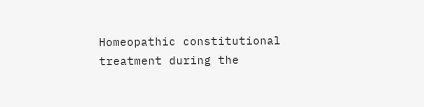Homeopathic constitutional treatment during the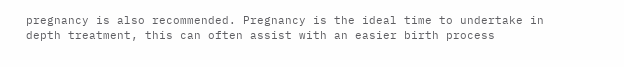pregnancy is also recommended. Pregnancy is the ideal time to undertake in depth treatment, this can often assist with an easier birth process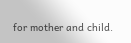for mother and child.